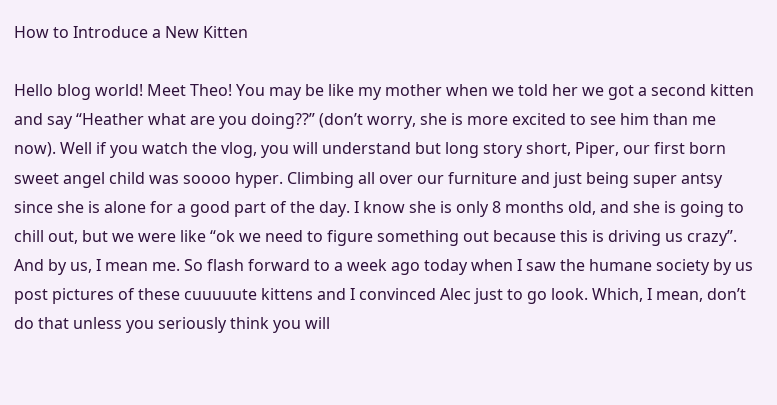How to Introduce a New Kitten

Hello blog world! Meet Theo! You may be like my mother when we told her we got a second kitten and say “Heather what are you doing??” (don’t worry, she is more excited to see him than me now). Well if you watch the vlog, you will understand but long story short, Piper, our first born sweet angel child was soooo hyper. Climbing all over our furniture and just being super antsy since she is alone for a good part of the day. I know she is only 8 months old, and she is going to chill out, but we were like “ok we need to figure something out because this is driving us crazy”. And by us, I mean me. So flash forward to a week ago today when I saw the humane society by us post pictures of these cuuuuute kittens and I convinced Alec just to go look. Which, I mean, don’t do that unless you seriously think you will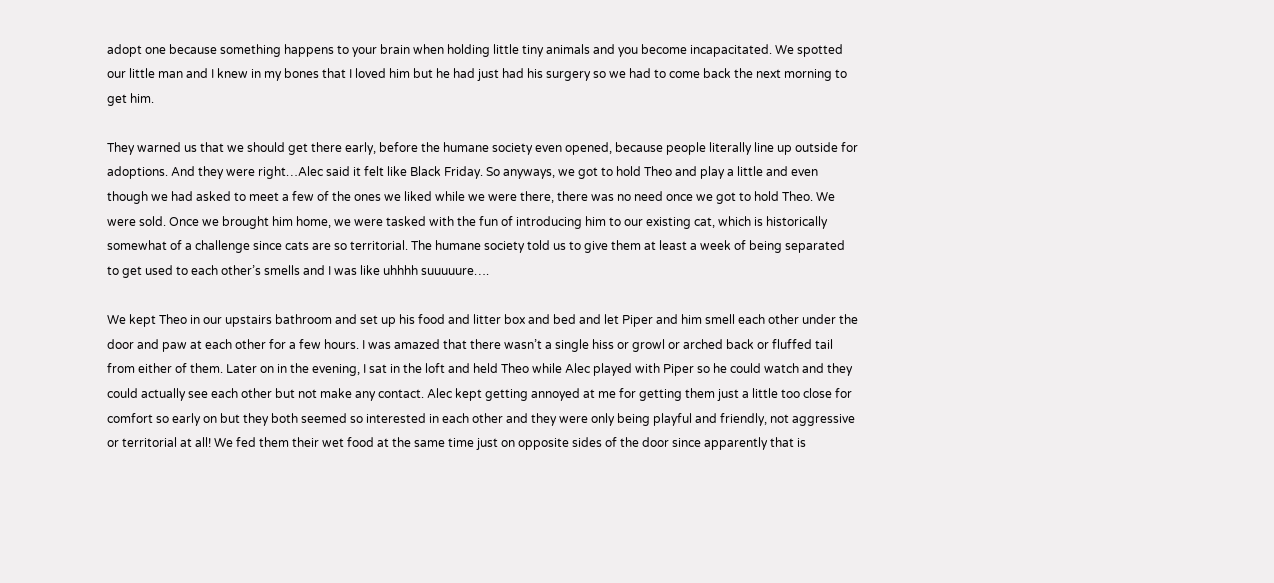adopt one because something happens to your brain when holding little tiny animals and you become incapacitated. We spotted our little man and I knew in my bones that I loved him but he had just had his surgery so we had to come back the next morning to get him.

They warned us that we should get there early, before the humane society even opened, because people literally line up outside for adoptions. And they were right…Alec said it felt like Black Friday. So anyways, we got to hold Theo and play a little and even though we had asked to meet a few of the ones we liked while we were there, there was no need once we got to hold Theo. We were sold. Once we brought him home, we were tasked with the fun of introducing him to our existing cat, which is historically somewhat of a challenge since cats are so territorial. The humane society told us to give them at least a week of being separated to get used to each other’s smells and I was like uhhhh suuuuure….

We kept Theo in our upstairs bathroom and set up his food and litter box and bed and let Piper and him smell each other under the door and paw at each other for a few hours. I was amazed that there wasn’t a single hiss or growl or arched back or fluffed tail from either of them. Later on in the evening, I sat in the loft and held Theo while Alec played with Piper so he could watch and they could actually see each other but not make any contact. Alec kept getting annoyed at me for getting them just a little too close for comfort so early on but they both seemed so interested in each other and they were only being playful and friendly, not aggressive or territorial at all! We fed them their wet food at the same time just on opposite sides of the door since apparently that is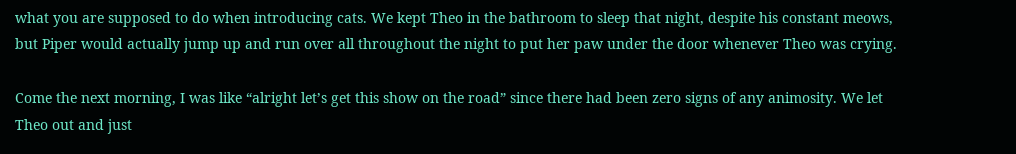what you are supposed to do when introducing cats. We kept Theo in the bathroom to sleep that night, despite his constant meows, but Piper would actually jump up and run over all throughout the night to put her paw under the door whenever Theo was crying.

Come the next morning, I was like “alright let’s get this show on the road” since there had been zero signs of any animosity. We let Theo out and just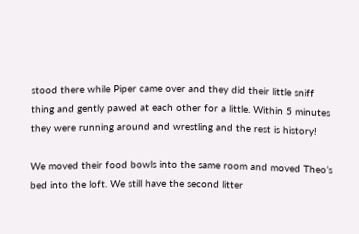stood there while Piper came over and they did their little sniff thing and gently pawed at each other for a little. Within 5 minutes they were running around and wrestling and the rest is history!

We moved their food bowls into the same room and moved Theo’s bed into the loft. We still have the second litter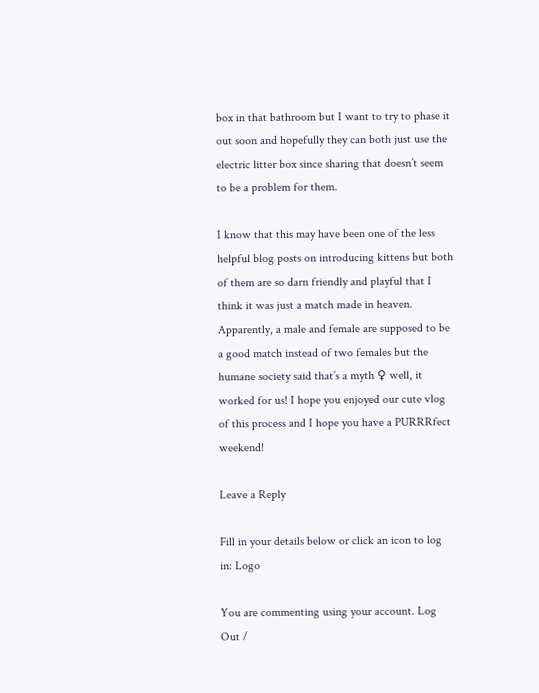box in that bathroom but I want to try to phase it out soon and hopefully they can both just use the electric litter box since sharing that doesn’t seem to be a problem for them.

I know that this may have been one of the less helpful blog posts on introducing kittens but both of them are so darn friendly and playful that I think it was just a match made in heaven. Apparently, a male and female are supposed to be a good match instead of two females but the humane society said that’s a myth ♀ well, it worked for us! I hope you enjoyed our cute vlog of this process and I hope you have a PURRRfect weekend!

Leave a Reply

Fill in your details below or click an icon to log in: Logo

You are commenting using your account. Log Out /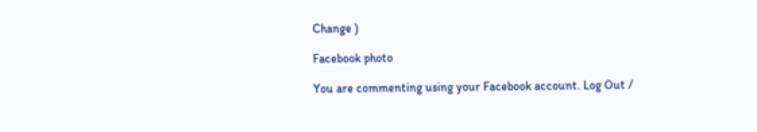Change )

Facebook photo

You are commenting using your Facebook account. Log Out /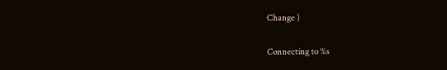Change )

Connecting to %s